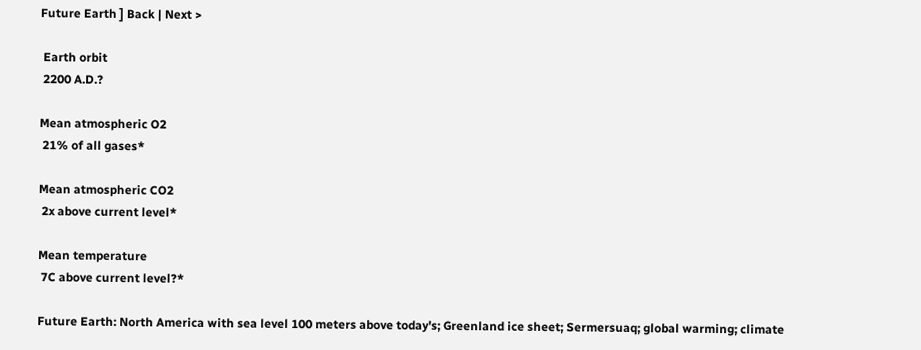Future Earth ] Back | Next >

 Earth orbit
 2200 A.D.?

Mean atmospheric O2
 21% of all gases*

Mean atmospheric CO2
 2x above current level*

Mean temperature
 7C above current level?*

Future Earth: North America with sea level 100 meters above today's; Greenland ice sheet; Sermersuaq; global warming; climate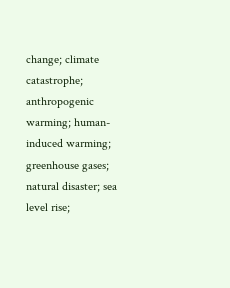change; climate catastrophe; anthropogenic warming; human-induced warming; greenhouse gases; natural disaster; sea level rise;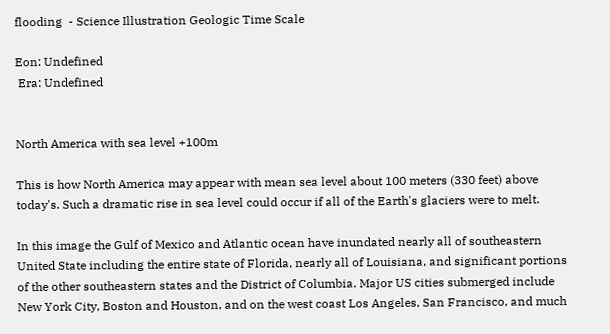flooding  - Science Illustration Geologic Time Scale

Eon: Undefined
 Era: Undefined


North America with sea level +100m

This is how North America may appear with mean sea level about 100 meters (330 feet) above today's. Such a dramatic rise in sea level could occur if all of the Earth's glaciers were to melt.

In this image the Gulf of Mexico and Atlantic ocean have inundated nearly all of southeastern United State including the entire state of Florida, nearly all of Louisiana, and significant portions of the other southeastern states and the District of Columbia. Major US cities submerged include New York City, Boston and Houston, and on the west coast Los Angeles, San Francisco, and much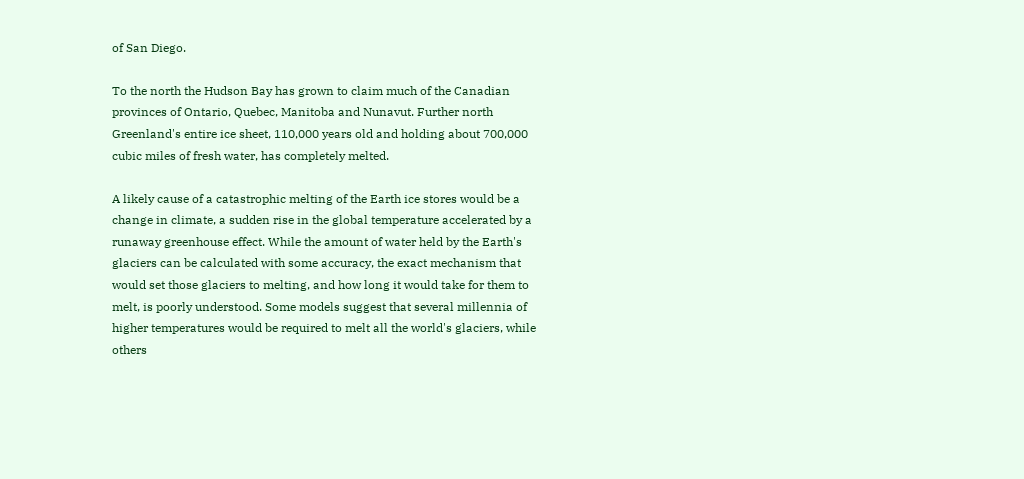of San Diego.

To the north the Hudson Bay has grown to claim much of the Canadian provinces of Ontario, Quebec, Manitoba and Nunavut. Further north Greenland's entire ice sheet, 110,000 years old and holding about 700,000 cubic miles of fresh water, has completely melted.

A likely cause of a catastrophic melting of the Earth ice stores would be a change in climate, a sudden rise in the global temperature accelerated by a runaway greenhouse effect. While the amount of water held by the Earth's glaciers can be calculated with some accuracy, the exact mechanism that would set those glaciers to melting, and how long it would take for them to melt, is poorly understood. Some models suggest that several millennia of higher temperatures would be required to melt all the world's glaciers, while others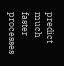predict much faster processes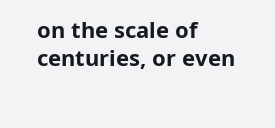on the scale of centuries, or even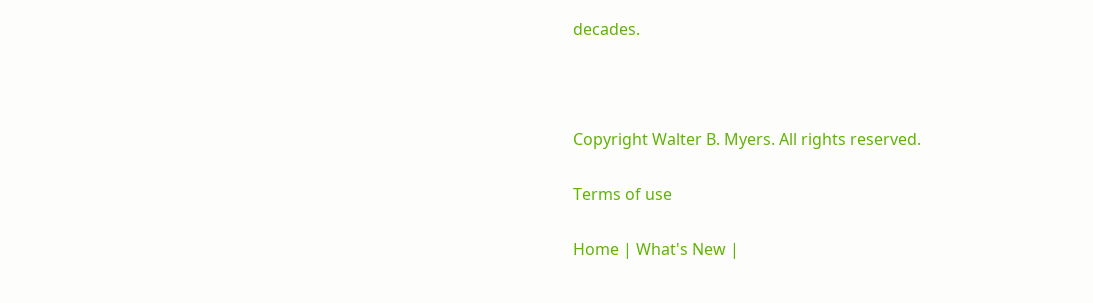decades.



Copyright Walter B. Myers. All rights reserved.

Terms of use

Home | What's New |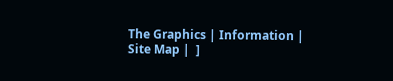The Graphics | Information | Site Map |  ]